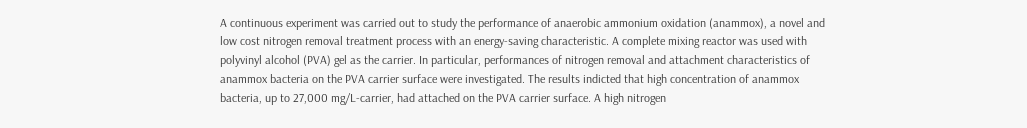A continuous experiment was carried out to study the performance of anaerobic ammonium oxidation (anammox), a novel and low cost nitrogen removal treatment process with an energy-saving characteristic. A complete mixing reactor was used with polyvinyl alcohol (PVA) gel as the carrier. In particular, performances of nitrogen removal and attachment characteristics of anammox bacteria on the PVA carrier surface were investigated. The results indicted that high concentration of anammox bacteria, up to 27,000 mg/L-carrier, had attached on the PVA carrier surface. A high nitrogen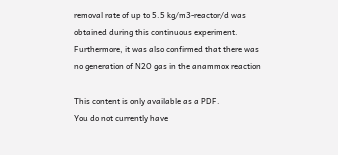removal rate of up to 5.5 kg/m3-reactor/d was obtained during this continuous experiment. Furthermore, it was also confirmed that there was no generation of N2O gas in the anammox reaction

This content is only available as a PDF.
You do not currently have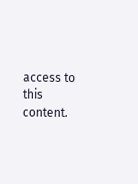access to this content.